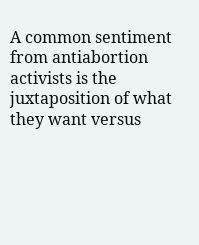A common sentiment from antiabortion activists is the juxtaposition of what they want versus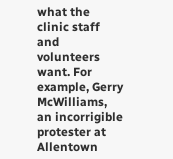what the clinic staff and volunteers want. For example, Gerry McWilliams, an incorrigible protester at Allentown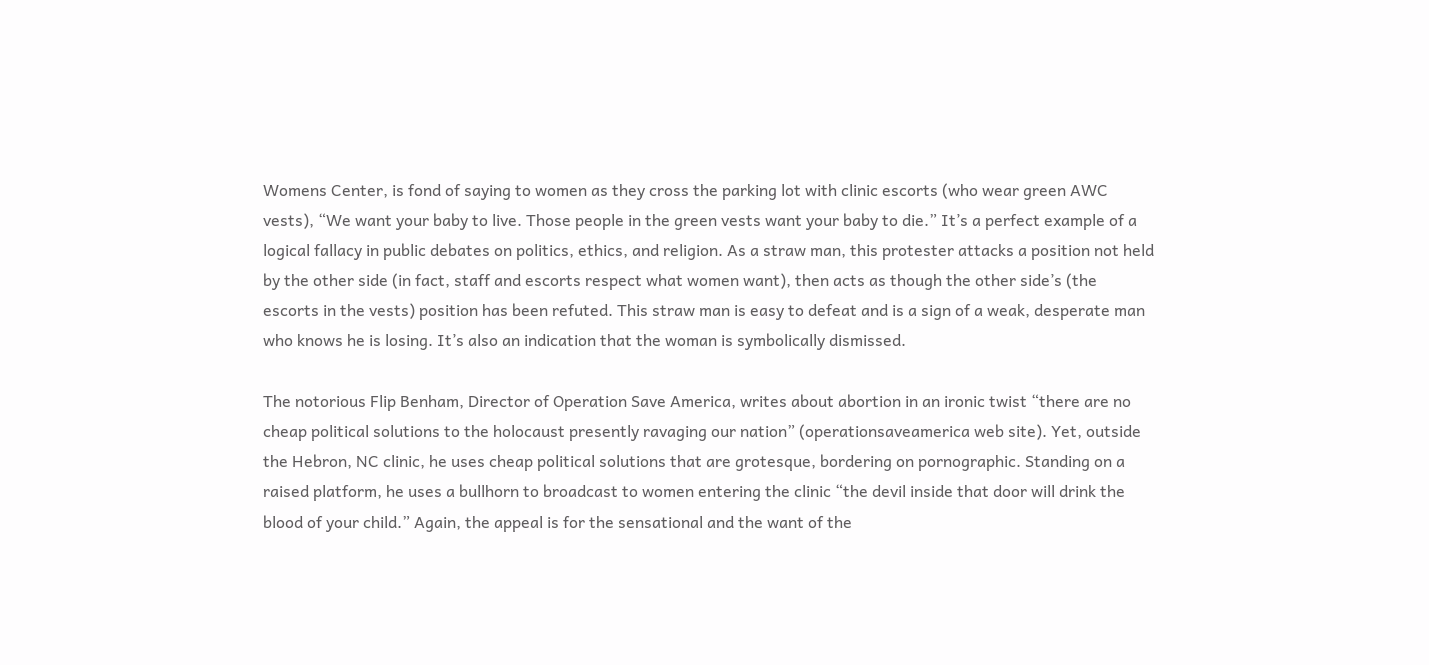Womens Center, is fond of saying to women as they cross the parking lot with clinic escorts (who wear green AWC vests), “We want your baby to live. Those people in the green vests want your baby to die.” It’s a perfect example of a logical fallacy in public debates on politics, ethics, and religion. As a straw man, this protester attacks a position not held by the other side (in fact, staff and escorts respect what women want), then acts as though the other side’s (the escorts in the vests) position has been refuted. This straw man is easy to defeat and is a sign of a weak, desperate man who knows he is losing. It’s also an indication that the woman is symbolically dismissed.

The notorious Flip Benham, Director of Operation Save America, writes about abortion in an ironic twist “there are no cheap political solutions to the holocaust presently ravaging our nation” (operationsaveamerica web site). Yet, outside the Hebron, NC clinic, he uses cheap political solutions that are grotesque, bordering on pornographic. Standing on a raised platform, he uses a bullhorn to broadcast to women entering the clinic “the devil inside that door will drink the blood of your child.” Again, the appeal is for the sensational and the want of the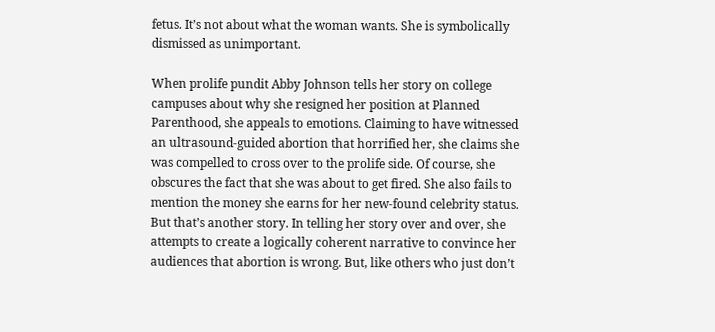fetus. It’s not about what the woman wants. She is symbolically dismissed as unimportant.

When prolife pundit Abby Johnson tells her story on college campuses about why she resigned her position at Planned Parenthood, she appeals to emotions. Claiming to have witnessed an ultrasound-guided abortion that horrified her, she claims she was compelled to cross over to the prolife side. Of course, she obscures the fact that she was about to get fired. She also fails to mention the money she earns for her new-found celebrity status. But that’s another story. In telling her story over and over, she attempts to create a logically coherent narrative to convince her audiences that abortion is wrong. But, like others who just don’t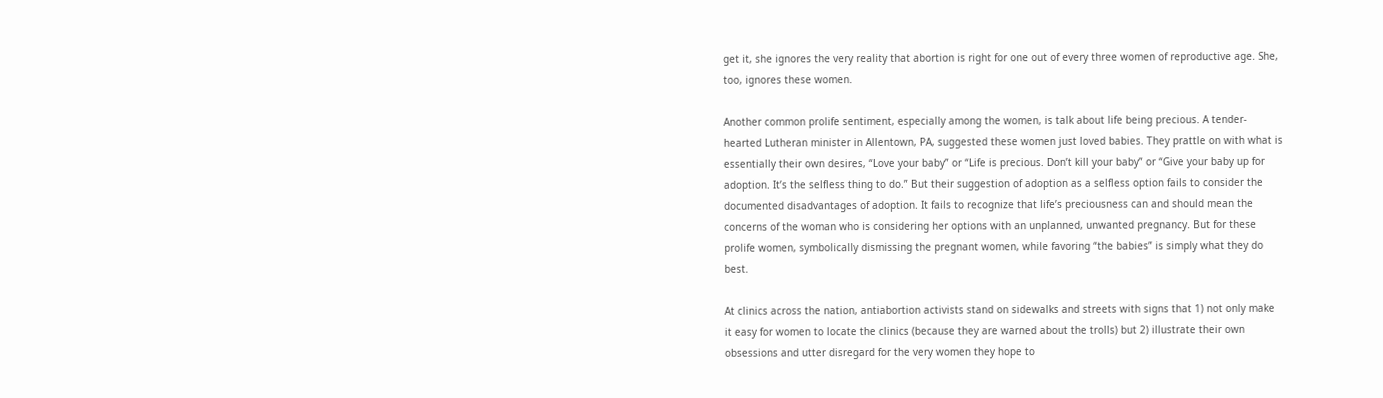get it, she ignores the very reality that abortion is right for one out of every three women of reproductive age. She, too, ignores these women.

Another common prolife sentiment, especially among the women, is talk about life being precious. A tender-hearted Lutheran minister in Allentown, PA, suggested these women just loved babies. They prattle on with what is essentially their own desires, “Love your baby” or “Life is precious. Don’t kill your baby” or “Give your baby up for adoption. It’s the selfless thing to do.” But their suggestion of adoption as a selfless option fails to consider the documented disadvantages of adoption. It fails to recognize that life’s preciousness can and should mean the concerns of the woman who is considering her options with an unplanned, unwanted pregnancy. But for these prolife women, symbolically dismissing the pregnant women, while favoring “the babies” is simply what they do best.

At clinics across the nation, antiabortion activists stand on sidewalks and streets with signs that 1) not only make it easy for women to locate the clinics (because they are warned about the trolls) but 2) illustrate their own obsessions and utter disregard for the very women they hope to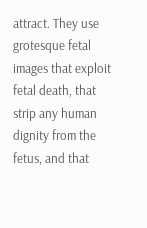attract. They use grotesque fetal images that exploit fetal death, that strip any human dignity from the fetus, and that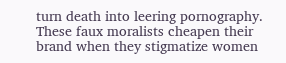turn death into leering pornography. These faux moralists cheapen their brand when they stigmatize women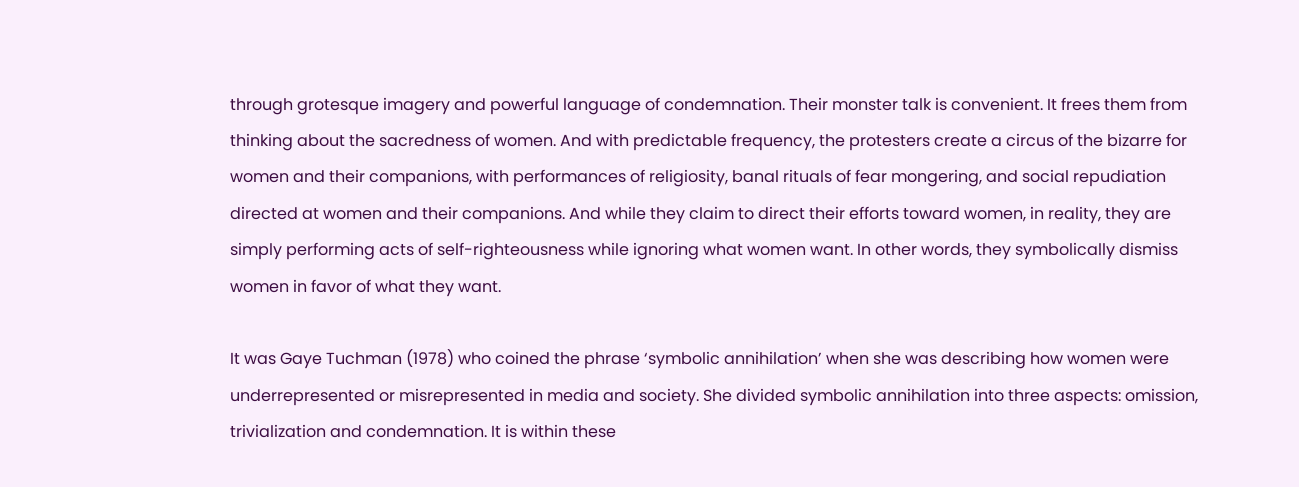through grotesque imagery and powerful language of condemnation. Their monster talk is convenient. It frees them from thinking about the sacredness of women. And with predictable frequency, the protesters create a circus of the bizarre for women and their companions, with performances of religiosity, banal rituals of fear mongering, and social repudiation directed at women and their companions. And while they claim to direct their efforts toward women, in reality, they are simply performing acts of self-righteousness while ignoring what women want. In other words, they symbolically dismiss women in favor of what they want.

It was Gaye Tuchman (1978) who coined the phrase ‘symbolic annihilation’ when she was describing how women were underrepresented or misrepresented in media and society. She divided symbolic annihilation into three aspects: omission, trivialization and condemnation. It is within these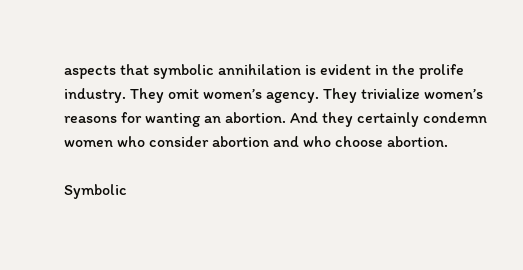aspects that symbolic annihilation is evident in the prolife industry. They omit women’s agency. They trivialize women’s reasons for wanting an abortion. And they certainly condemn women who consider abortion and who choose abortion.

Symbolic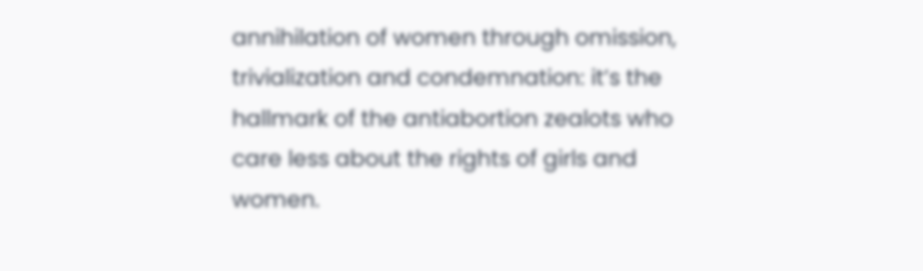annihilation of women through omission, trivialization and condemnation: it’s the hallmark of the antiabortion zealots who care less about the rights of girls and women.